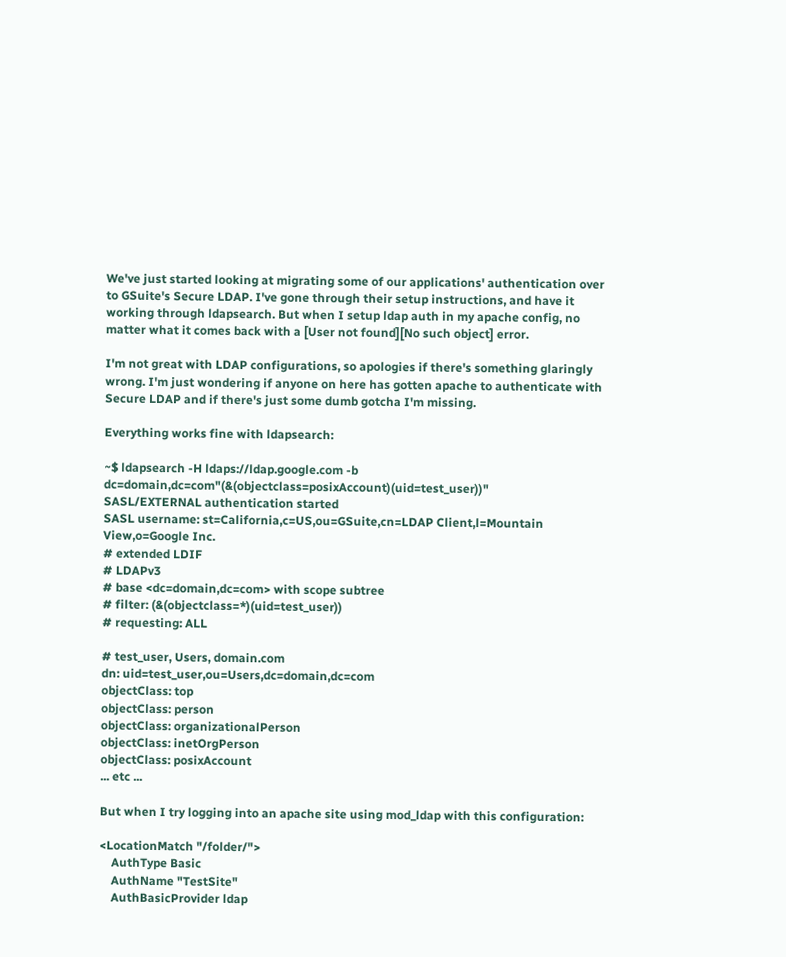We've just started looking at migrating some of our applications' authentication over to GSuite's Secure LDAP. I've gone through their setup instructions, and have it working through ldapsearch. But when I setup ldap auth in my apache config, no matter what it comes back with a [User not found][No such object] error.

I'm not great with LDAP configurations, so apologies if there's something glaringly wrong. I'm just wondering if anyone on here has gotten apache to authenticate with Secure LDAP and if there's just some dumb gotcha I'm missing.

Everything works fine with ldapsearch:

~$ ldapsearch -H ldaps://ldap.google.com -b dc=domain,dc=com"(&(objectclass=posixAccount)(uid=test_user))"
SASL/EXTERNAL authentication started
SASL username: st=California,c=US,ou=GSuite,cn=LDAP Client,l=Mountain View,o=Google Inc.
# extended LDIF
# LDAPv3
# base <dc=domain,dc=com> with scope subtree
# filter: (&(objectclass=*)(uid=test_user))
# requesting: ALL

# test_user, Users, domain.com
dn: uid=test_user,ou=Users,dc=domain,dc=com
objectClass: top
objectClass: person
objectClass: organizationalPerson
objectClass: inetOrgPerson
objectClass: posixAccount
... etc ...

But when I try logging into an apache site using mod_ldap with this configuration:

<LocationMatch "/folder/">
    AuthType Basic
    AuthName "TestSite"
    AuthBasicProvider ldap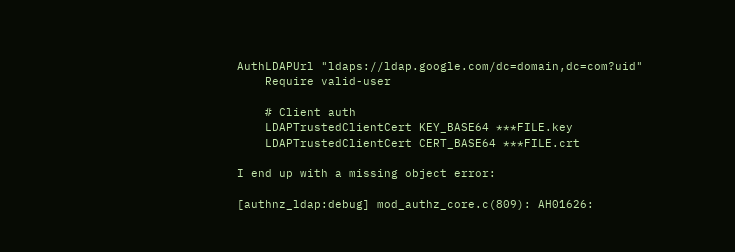AuthLDAPUrl "ldaps://ldap.google.com/dc=domain,dc=com?uid"
    Require valid-user

    # Client auth
    LDAPTrustedClientCert KEY_BASE64 ***FILE.key
    LDAPTrustedClientCert CERT_BASE64 ***FILE.crt

I end up with a missing object error:

[authnz_ldap:debug] mod_authz_core.c(809): AH01626: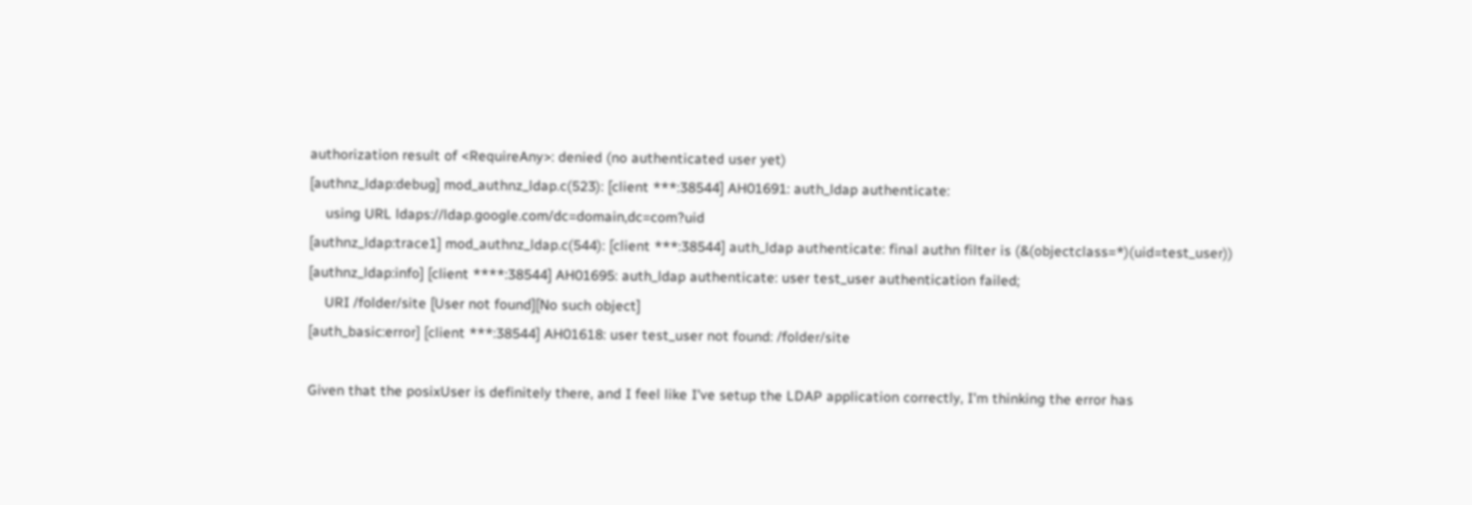authorization result of <RequireAny>: denied (no authenticated user yet)
[authnz_ldap:debug] mod_authnz_ldap.c(523): [client ***:38544] AH01691: auth_ldap authenticate:
    using URL ldaps://ldap.google.com/dc=domain,dc=com?uid
[authnz_ldap:trace1] mod_authnz_ldap.c(544): [client ***:38544] auth_ldap authenticate: final authn filter is (&(objectclass=*)(uid=test_user))
[authnz_ldap:info] [client ****:38544] AH01695: auth_ldap authenticate: user test_user authentication failed;
    URI /folder/site [User not found][No such object]
[auth_basic:error] [client ***:38544] AH01618: user test_user not found: /folder/site

Given that the posixUser is definitely there, and I feel like I've setup the LDAP application correctly, I'm thinking the error has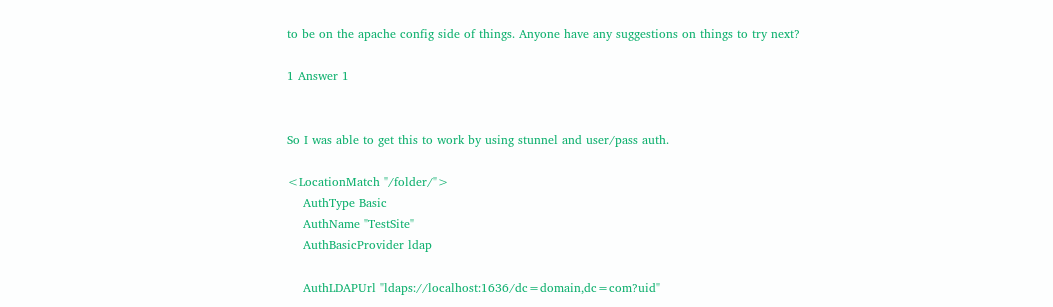to be on the apache config side of things. Anyone have any suggestions on things to try next?

1 Answer 1


So I was able to get this to work by using stunnel and user/pass auth.

<LocationMatch "/folder/">
    AuthType Basic
    AuthName "TestSite"
    AuthBasicProvider ldap

    AuthLDAPUrl "ldaps://localhost:1636/dc=domain,dc=com?uid"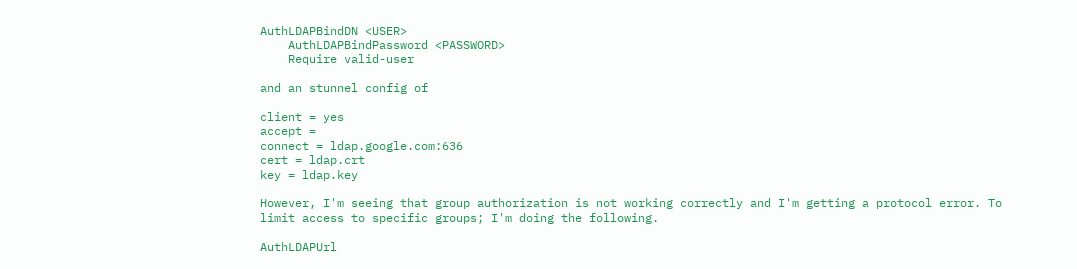AuthLDAPBindDN <USER>
    AuthLDAPBindPassword <PASSWORD>
    Require valid-user

and an stunnel config of

client = yes
accept =
connect = ldap.google.com:636
cert = ldap.crt
key = ldap.key

However, I'm seeing that group authorization is not working correctly and I'm getting a protocol error. To limit access to specific groups; I'm doing the following.

AuthLDAPUrl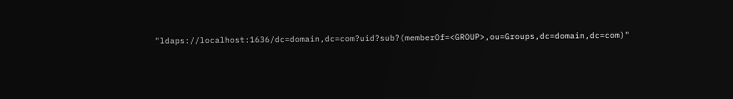"ldaps://localhost:1636/dc=domain,dc=com?uid?sub?(memberOf=<GROUP>,ou=Groups,dc=domain,dc=com)"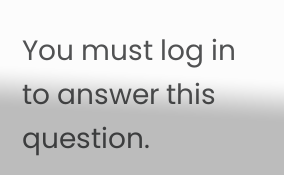You must log in to answer this question.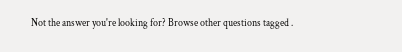Not the answer you're looking for? Browse other questions tagged .